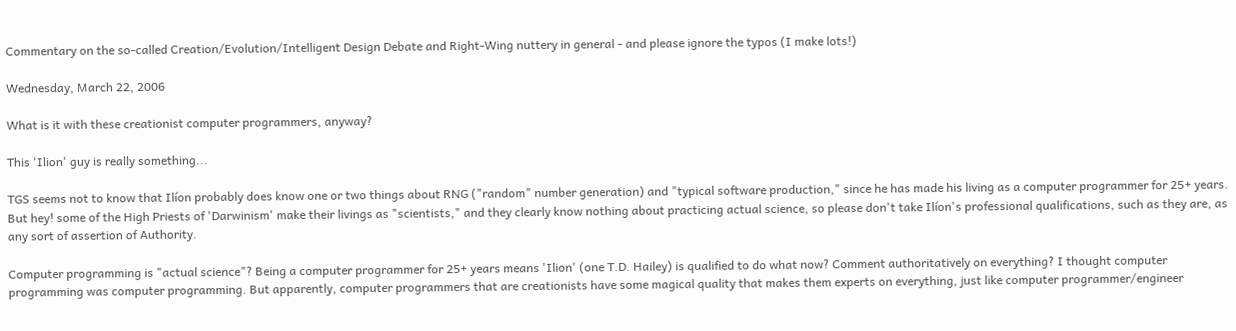Commentary on the so-called Creation/Evolution/Intelligent Design Debate and Right-Wing nuttery in general - and please ignore the typos (I make lots!)

Wednesday, March 22, 2006

What is it with these creationist computer programmers, anyway?

This 'Ilion' guy is really something...

TGS seems not to know that Ilíon probably does know one or two things about RNG ("random" number generation) and "typical software production," since he has made his living as a computer programmer for 25+ years. But hey! some of the High Priests of 'Darwinism' make their livings as "scientists," and they clearly know nothing about practicing actual science, so please don't take Ilíon's professional qualifications, such as they are, as any sort of assertion of Authority.

Computer programming is "actual science"? Being a computer programmer for 25+ years means 'Ilion' (one T.D. Hailey) is qualified to do what now? Comment authoritatively on everything? I thought computer programming was computer programming. But apparently, computer programmers that are creationists have some magical quality that makes them experts on everything, just like computer programmer/engineer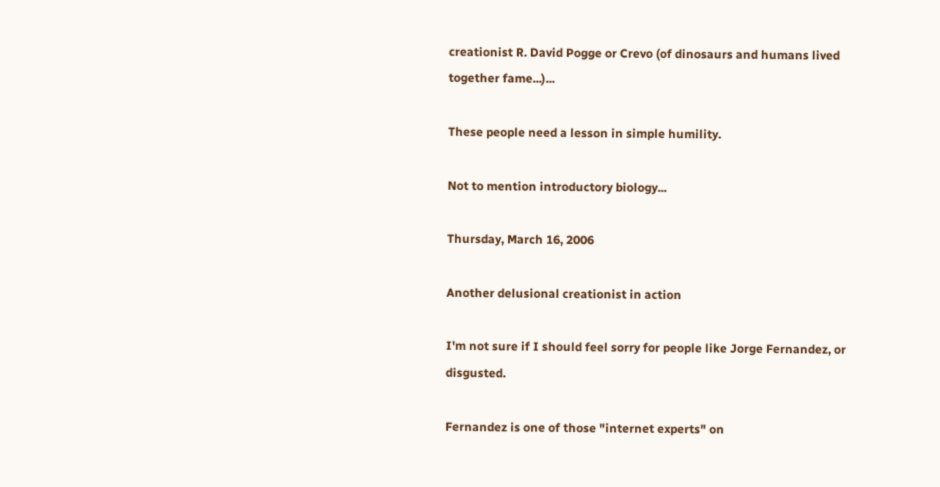creationist R. David Pogge or Crevo (of dinosaurs and humans lived together fame...)...

These people need a lesson in simple humility.

Not to mention introductory biology...

Thursday, March 16, 2006

Another delusional creationist in action

I'm not sure if I should feel sorry for people like Jorge Fernandez, or disgusted.

Fernandez is one of those "internet experts" on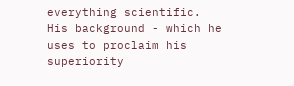everything scientific. His background - which he uses to proclaim his superiority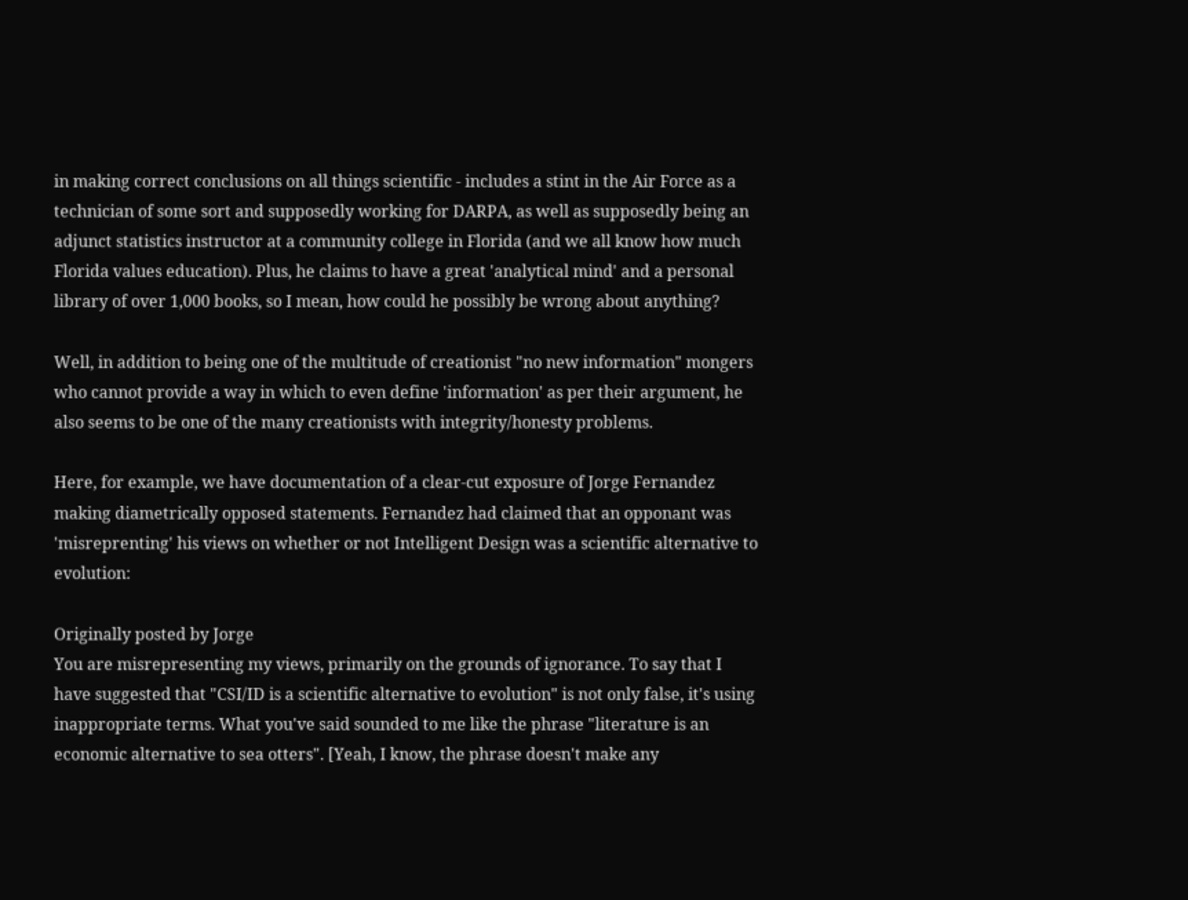in making correct conclusions on all things scientific - includes a stint in the Air Force as a technician of some sort and supposedly working for DARPA, as well as supposedly being an adjunct statistics instructor at a community college in Florida (and we all know how much Florida values education). Plus, he claims to have a great 'analytical mind' and a personal library of over 1,000 books, so I mean, how could he possibly be wrong about anything?

Well, in addition to being one of the multitude of creationist "no new information" mongers who cannot provide a way in which to even define 'information' as per their argument, he also seems to be one of the many creationists with integrity/honesty problems.

Here, for example, we have documentation of a clear-cut exposure of Jorge Fernandez making diametrically opposed statements. Fernandez had claimed that an opponant was 'misreprenting' his views on whether or not Intelligent Design was a scientific alternative to evolution:

Originally posted by Jorge
You are misrepresenting my views, primarily on the grounds of ignorance. To say that I have suggested that "CSI/ID is a scientific alternative to evolution" is not only false, it's using inappropriate terms. What you've said sounded to me like the phrase "literature is an economic alternative to sea otters". [Yeah, I know, the phrase doesn't make any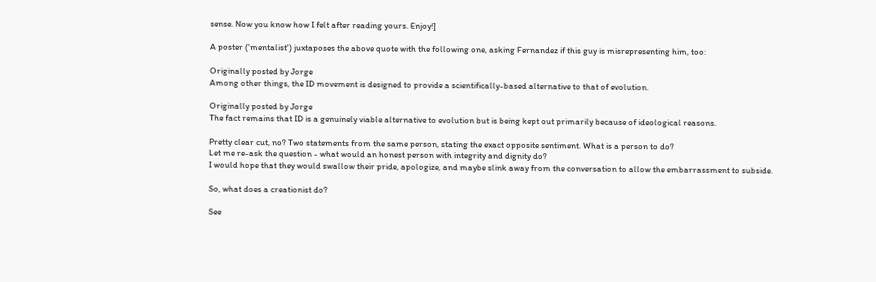sense. Now you know how I felt after reading yours. Enjoy!]

A poster ('mentalist') juxtaposes the above quote with the following one, asking Fernandez if this guy is misrepresenting him, too:

Originally posted by Jorge
Among other things, the ID movement is designed to provide a scientifically-based alternative to that of evolution.

Originally posted by Jorge
The fact remains that ID is a genuinely viable alternative to evolution but is being kept out primarily because of ideological reasons.

Pretty clear cut, no? Two statements from the same person, stating the exact opposite sentiment. What is a person to do?
Let me re-ask the question - what would an honest person with integrity and dignity do?
I would hope that they would swallow their pride, apologize, and maybe slink away from the conversation to allow the embarrassment to subside.

So, what does a creationist do?

See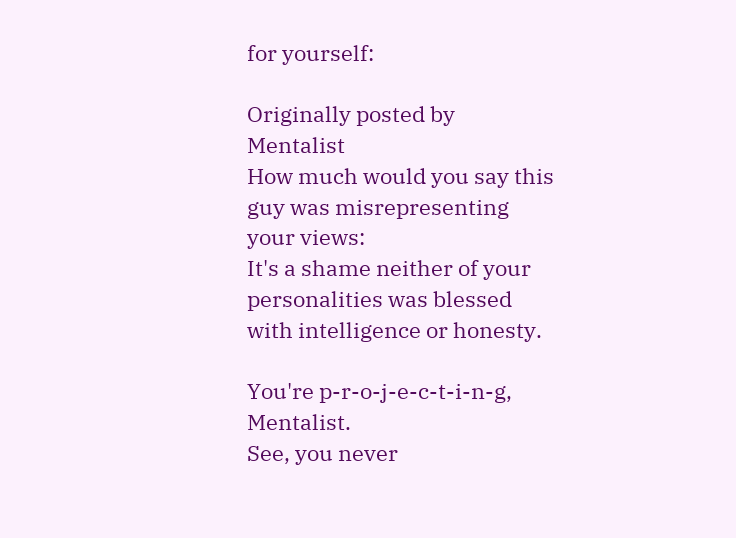for yourself:

Originally posted by Mentalist
How much would you say this guy was misrepresenting your views:
It's a shame neither of your personalities was blessed with intelligence or honesty.

You're p-r-o-j-e-c-t-i-n-g, Mentalist.
See, you never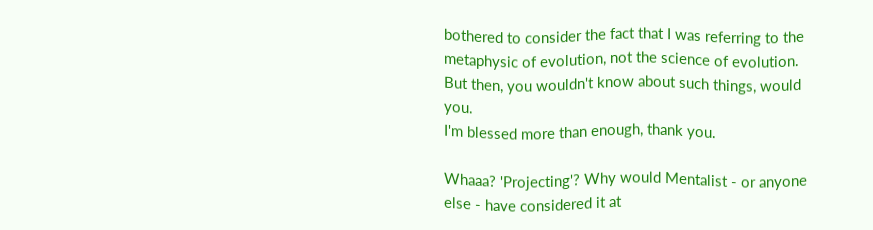bothered to consider the fact that I was referring to the metaphysic of evolution, not the science of evolution. But then, you wouldn't know about such things, would you.
I'm blessed more than enough, thank you.

Whaaa? 'Projecting'? Why would Mentalist - or anyone else - have considered it at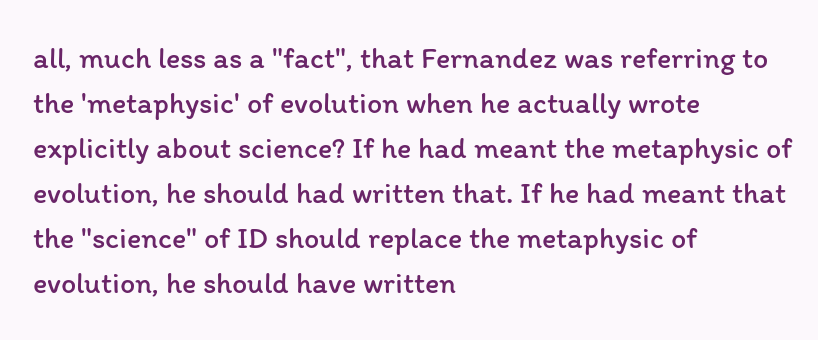all, much less as a "fact", that Fernandez was referring to the 'metaphysic' of evolution when he actually wrote explicitly about science? If he had meant the metaphysic of evolution, he should had written that. If he had meant that the "science" of ID should replace the metaphysic of evolution, he should have written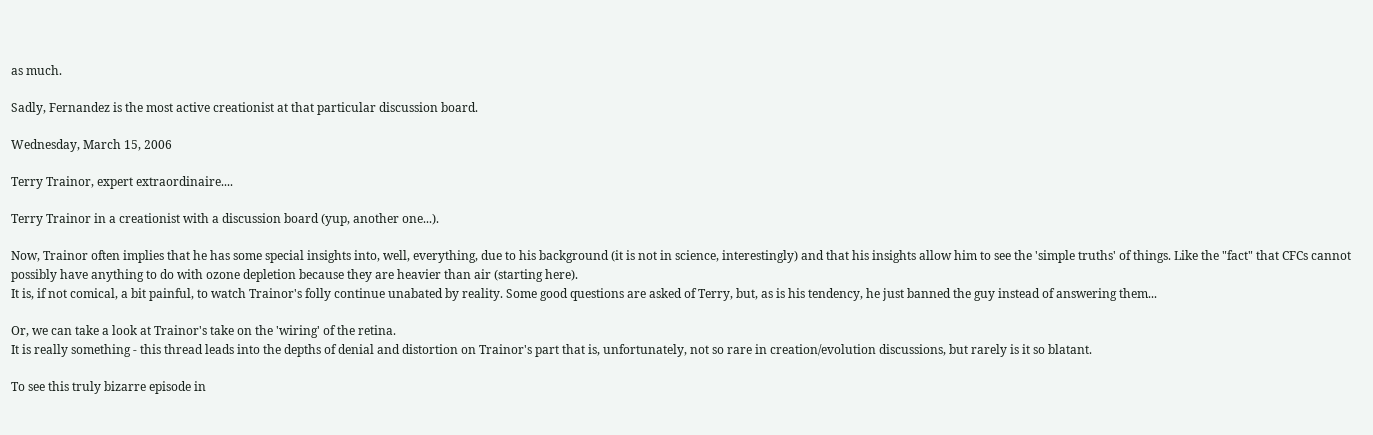as much.

Sadly, Fernandez is the most active creationist at that particular discussion board.

Wednesday, March 15, 2006

Terry Trainor, expert extraordinaire....

Terry Trainor in a creationist with a discussion board (yup, another one...).

Now, Trainor often implies that he has some special insights into, well, everything, due to his background (it is not in science, interestingly) and that his insights allow him to see the 'simple truths' of things. Like the "fact" that CFCs cannot possibly have anything to do with ozone depletion because they are heavier than air (starting here).
It is, if not comical, a bit painful, to watch Trainor's folly continue unabated by reality. Some good questions are asked of Terry, but, as is his tendency, he just banned the guy instead of answering them...

Or, we can take a look at Trainor's take on the 'wiring' of the retina.
It is really something - this thread leads into the depths of denial and distortion on Trainor's part that is, unfortunately, not so rare in creation/evolution discussions, but rarely is it so blatant.

To see this truly bizarre episode in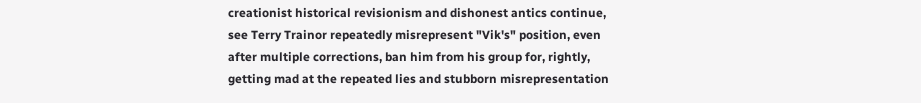creationist historical revisionism and dishonest antics continue, see Terry Trainor repeatedly misrepresent "Vik's" position, even after multiple corrections, ban him from his group for, rightly, getting mad at the repeated lies and stubborn misrepresentation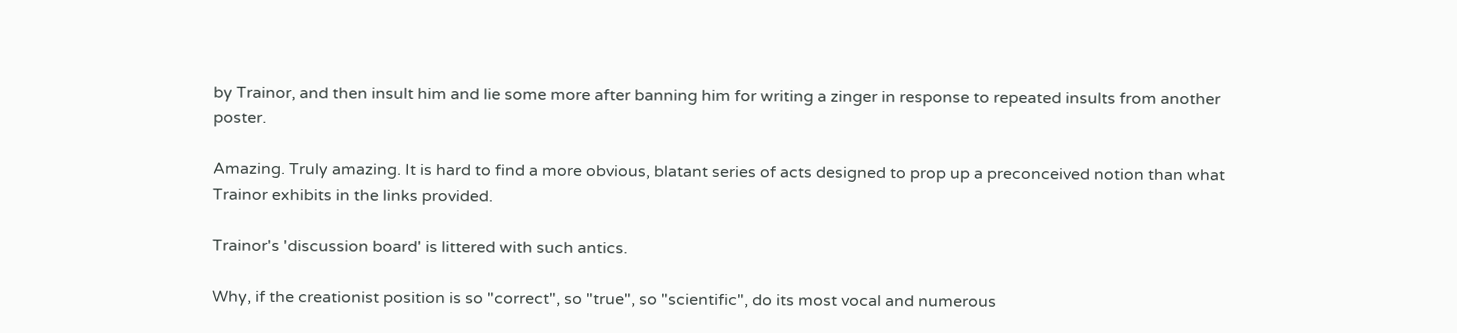by Trainor, and then insult him and lie some more after banning him for writing a zinger in response to repeated insults from another poster.

Amazing. Truly amazing. It is hard to find a more obvious, blatant series of acts designed to prop up a preconceived notion than what Trainor exhibits in the links provided.

Trainor's 'discussion board' is littered with such antics.

Why, if the creationist position is so "correct", so "true", so "scientific", do its most vocal and numerous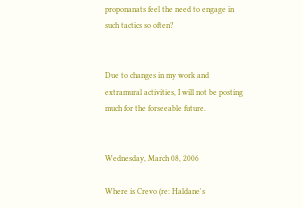proponanats feel the need to engage in such tactics so often?


Due to changes in my work and extramural activities, I will not be posting much for the forseeable future.


Wednesday, March 08, 2006

Where is Crevo (re: Haldane's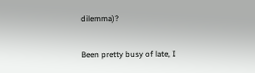dilemma)?

Been pretty busy of late, I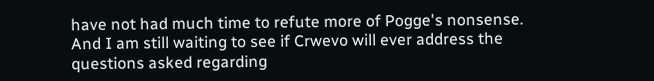have not had much time to refute more of Pogge's nonsense.
And I am still waiting to see if Crwevo will ever address the questions asked regarding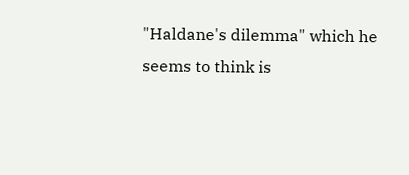"Haldane's dilemma" which he seems to think is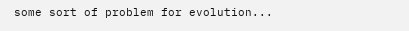some sort of problem for evolution...